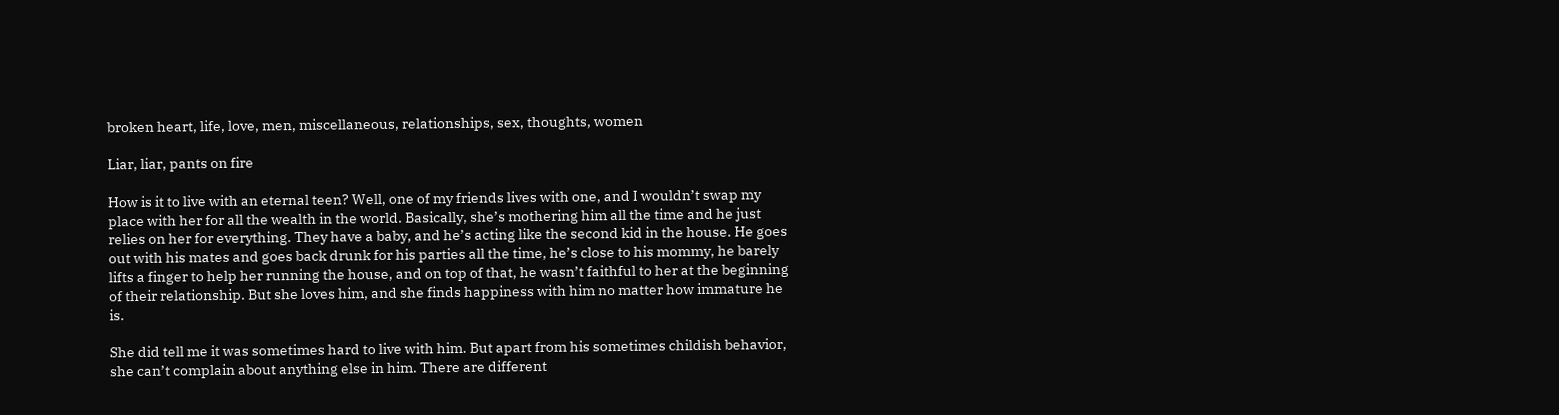broken heart, life, love, men, miscellaneous, relationships, sex, thoughts, women

Liar, liar, pants on fire

How is it to live with an eternal teen? Well, one of my friends lives with one, and I wouldn’t swap my place with her for all the wealth in the world. Basically, she’s mothering him all the time and he just relies on her for everything. They have a baby, and he’s acting like the second kid in the house. He goes out with his mates and goes back drunk for his parties all the time, he’s close to his mommy, he barely lifts a finger to help her running the house, and on top of that, he wasn’t faithful to her at the beginning of their relationship. But she loves him, and she finds happiness with him no matter how immature he is.

She did tell me it was sometimes hard to live with him. But apart from his sometimes childish behavior, she can’t complain about anything else in him. There are different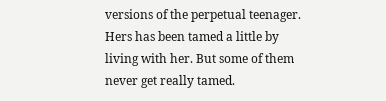versions of the perpetual teenager. Hers has been tamed a little by living with her. But some of them never get really tamed.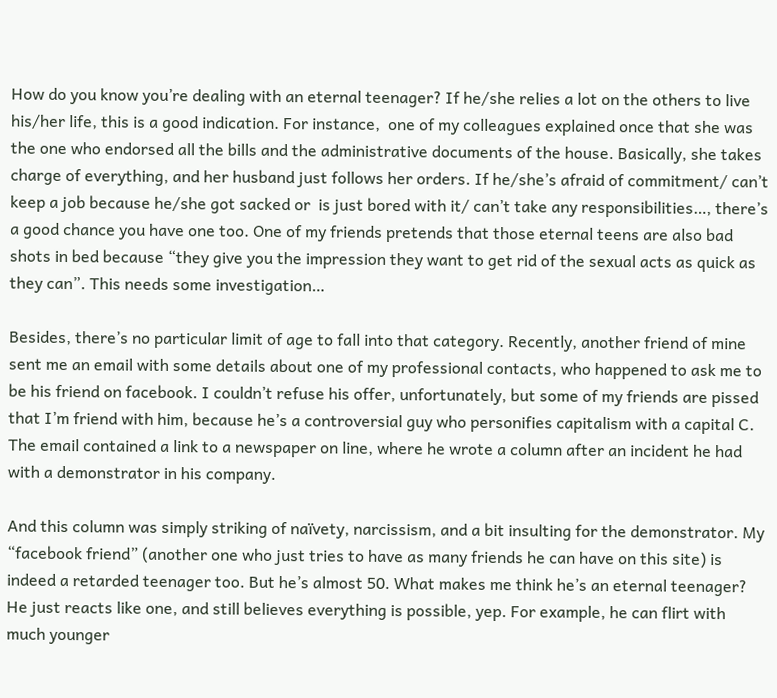How do you know you’re dealing with an eternal teenager? If he/she relies a lot on the others to live his/her life, this is a good indication. For instance,  one of my colleagues explained once that she was the one who endorsed all the bills and the administrative documents of the house. Basically, she takes charge of everything, and her husband just follows her orders. If he/she’s afraid of commitment/ can’t keep a job because he/she got sacked or  is just bored with it/ can’t take any responsibilities…, there’s a good chance you have one too. One of my friends pretends that those eternal teens are also bad shots in bed because “they give you the impression they want to get rid of the sexual acts as quick as they can”. This needs some investigation…

Besides, there’s no particular limit of age to fall into that category. Recently, another friend of mine sent me an email with some details about one of my professional contacts, who happened to ask me to be his friend on facebook. I couldn’t refuse his offer, unfortunately, but some of my friends are pissed that I’m friend with him, because he’s a controversial guy who personifies capitalism with a capital C. The email contained a link to a newspaper on line, where he wrote a column after an incident he had with a demonstrator in his company.

And this column was simply striking of naïvety, narcissism, and a bit insulting for the demonstrator. My “facebook friend” (another one who just tries to have as many friends he can have on this site) is indeed a retarded teenager too. But he’s almost 50. What makes me think he’s an eternal teenager? He just reacts like one, and still believes everything is possible, yep. For example, he can flirt with much younger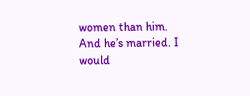women than him. And he’s married. I would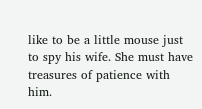like to be a little mouse just to spy his wife. She must have treasures of patience with him.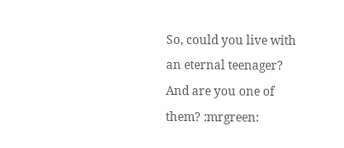So, could you live with an eternal teenager? And are you one of them? :mrgreen: